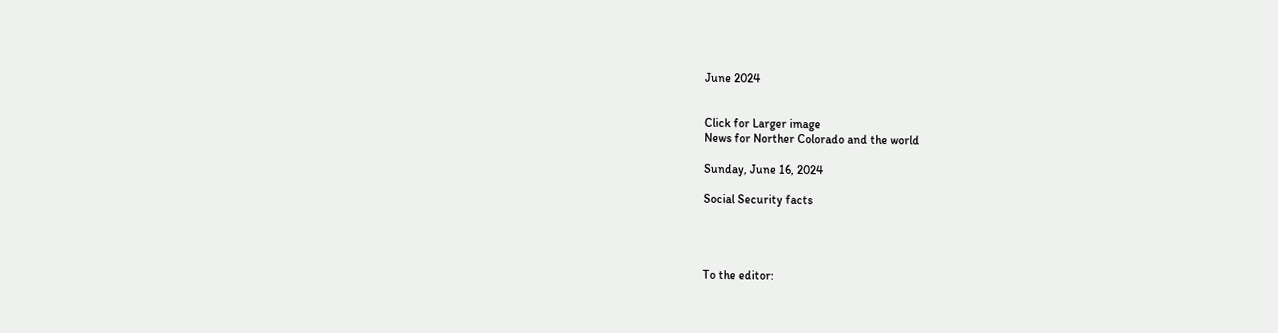June 2024


Click for Larger image
News for Norther Colorado and the world

Sunday, June 16, 2024

Social Security facts




To the editor: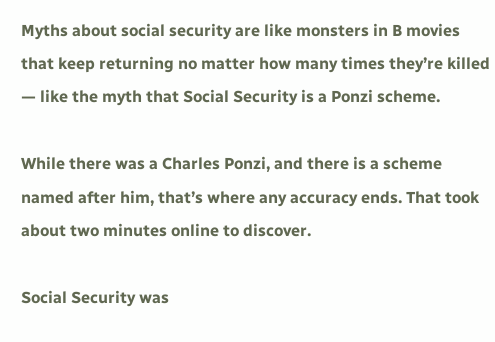Myths about social security are like monsters in B movies that keep returning no matter how many times they’re killed — like the myth that Social Security is a Ponzi scheme.

While there was a Charles Ponzi, and there is a scheme named after him, that’s where any accuracy ends. That took about two minutes online to discover.

Social Security was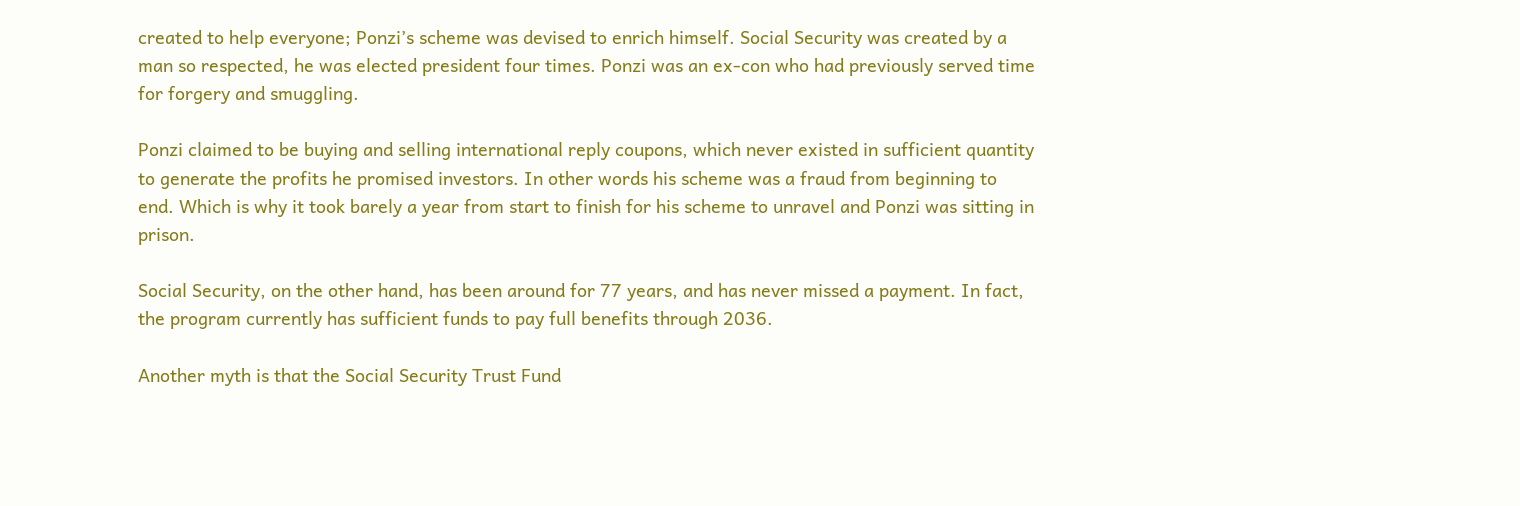created to help everyone; Ponzi’s scheme was devised to enrich himself. Social Security was created by a man so respected, he was elected president four times. Ponzi was an ex-con who had previously served time for forgery and smuggling.

Ponzi claimed to be buying and selling international reply coupons, which never existed in sufficient quantity to generate the profits he promised investors. In other words his scheme was a fraud from beginning to end. Which is why it took barely a year from start to finish for his scheme to unravel and Ponzi was sitting in prison.

Social Security, on the other hand, has been around for 77 years, and has never missed a payment. In fact, the program currently has sufficient funds to pay full benefits through 2036.

Another myth is that the Social Security Trust Fund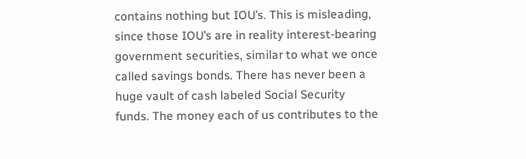contains nothing but IOU’s. This is misleading, since those IOU’s are in reality interest-bearing government securities, similar to what we once called savings bonds. There has never been a huge vault of cash labeled Social Security funds. The money each of us contributes to the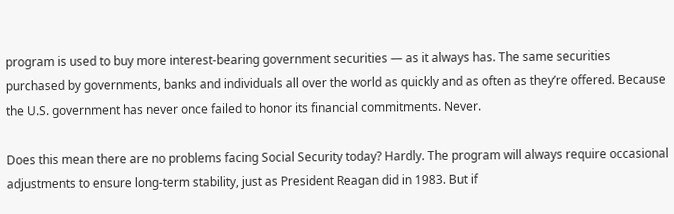program is used to buy more interest-bearing government securities — as it always has. The same securities purchased by governments, banks and individuals all over the world as quickly and as often as they’re offered. Because the U.S. government has never once failed to honor its financial commitments. Never.

Does this mean there are no problems facing Social Security today? Hardly. The program will always require occasional adjustments to ensure long-term stability, just as President Reagan did in 1983. But if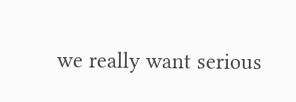we really want serious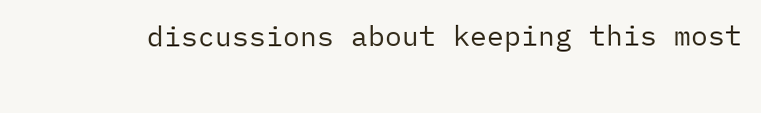discussions about keeping this most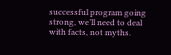successful program going strong, we’ll need to deal with facts, not myths.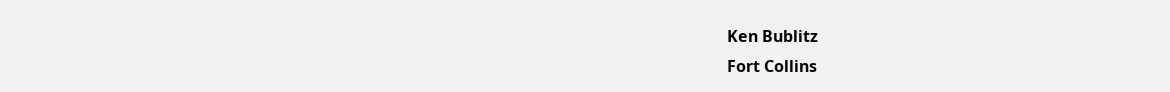Ken Bublitz
Fort Collins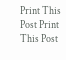Print This Post Print This Post